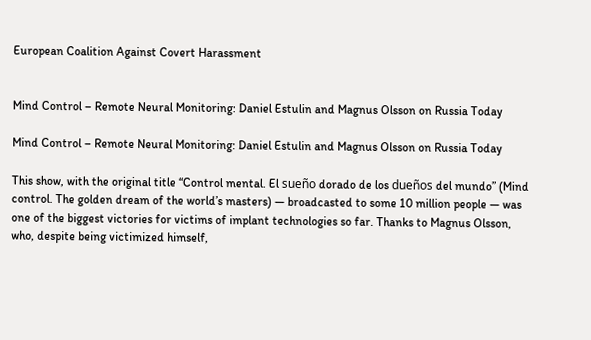European Coalition Against Covert Harassment


Mind Control – Remote Neural Monitoring: Daniel Estulin and Magnus Olsson on Russia Today

Mind Control – Remote Neural Monitoring: Daniel Estulin and Magnus Olsson on Russia Today

This show, with the original title “Control mental. El sueño dorado de los dueños del mundo” (Mind control. The golden dream of the world’s masters) — broadcasted to some 10 million people — was one of the biggest victories for victims of implant technologies so far. Thanks to Magnus Olsson, who, despite being victimized himself,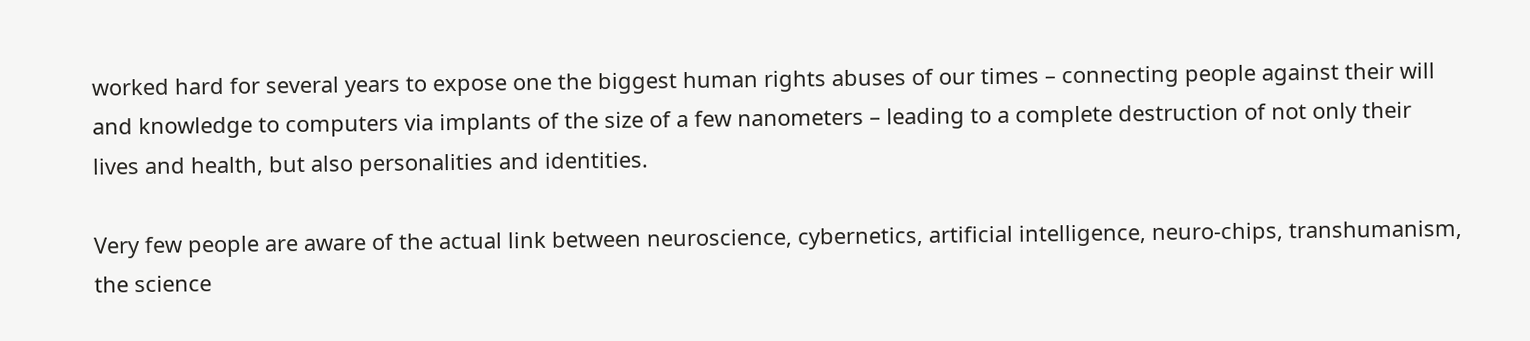worked hard for several years to expose one the biggest human rights abuses of our times – connecting people against their will and knowledge to computers via implants of the size of a few nanometers – leading to a complete destruction of not only their lives and health, but also personalities and identities.

Very few people are aware of the actual link between neuroscience, cybernetics, artificial intelligence, neuro-chips, transhumanism, the science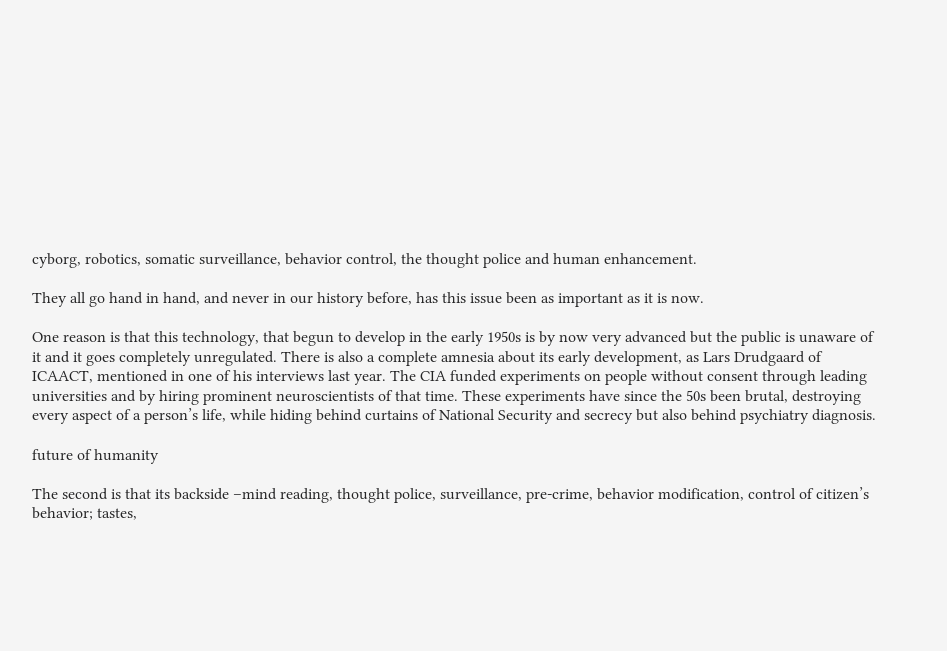cyborg, robotics, somatic surveillance, behavior control, the thought police and human enhancement.

They all go hand in hand, and never in our history before, has this issue been as important as it is now.

One reason is that this technology, that begun to develop in the early 1950s is by now very advanced but the public is unaware of it and it goes completely unregulated. There is also a complete amnesia about its early development, as Lars Drudgaard of ICAACT, mentioned in one of his interviews last year. The CIA funded experiments on people without consent through leading universities and by hiring prominent neuroscientists of that time. These experiments have since the 50s been brutal, destroying every aspect of a person’s life, while hiding behind curtains of National Security and secrecy but also behind psychiatry diagnosis.

future of humanity

The second is that its backside –mind reading, thought police, surveillance, pre-crime, behavior modification, control of citizen’s behavior; tastes,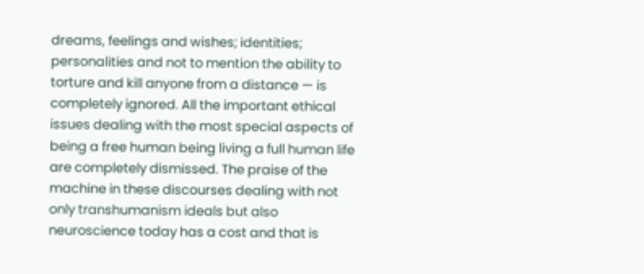dreams, feelings and wishes; identities; personalities and not to mention the ability to torture and kill anyone from a distance — is completely ignored. All the important ethical issues dealing with the most special aspects of being a free human being living a full human life are completely dismissed. The praise of the machine in these discourses dealing with not only transhumanism ideals but also neuroscience today has a cost and that is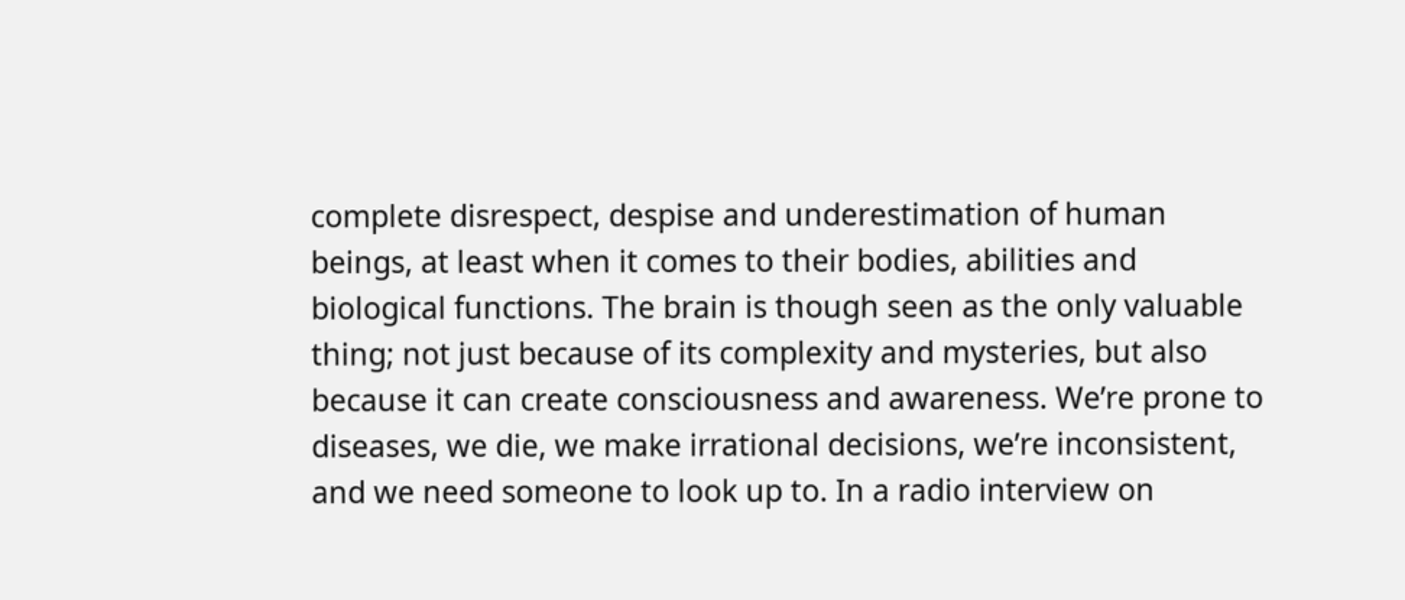complete disrespect, despise and underestimation of human beings, at least when it comes to their bodies, abilities and biological functions. The brain is though seen as the only valuable thing; not just because of its complexity and mysteries, but also because it can create consciousness and awareness. We’re prone to diseases, we die, we make irrational decisions, we’re inconsistent, and we need someone to look up to. In a radio interview on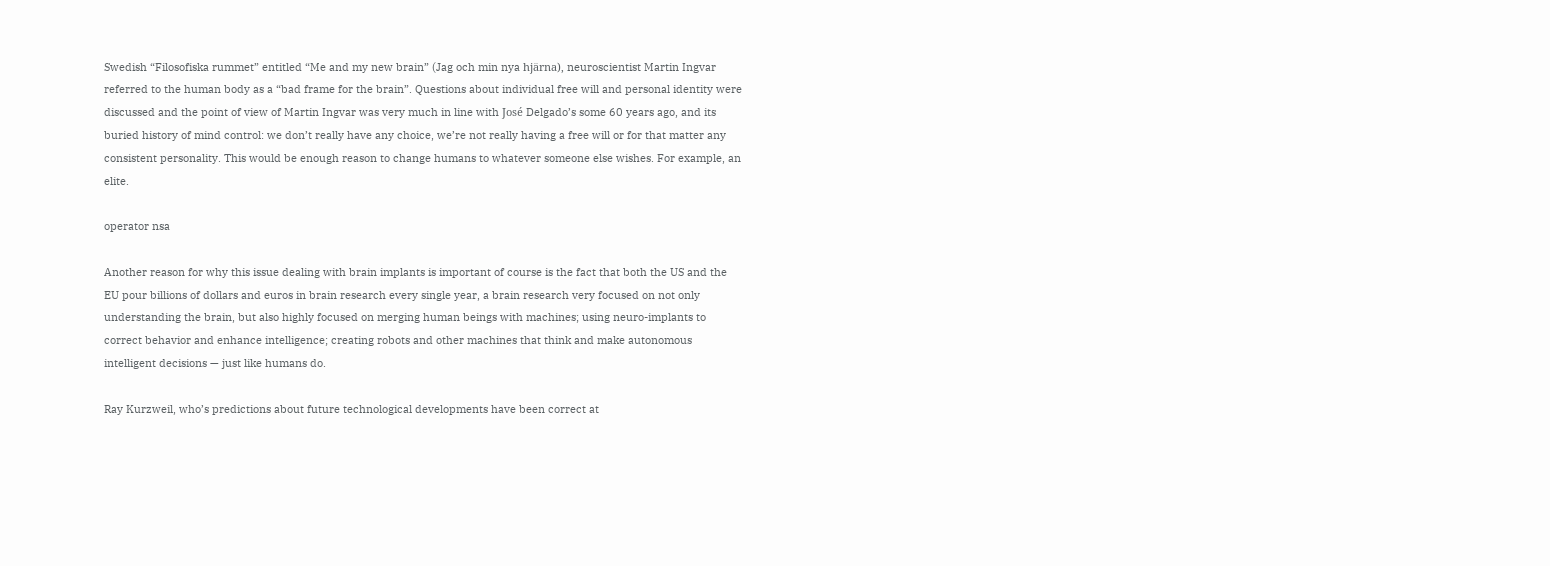Swedish “Filosofiska rummet” entitled “Me and my new brain” (Jag och min nya hjärna), neuroscientist Martin Ingvar referred to the human body as a “bad frame for the brain”. Questions about individual free will and personal identity were discussed and the point of view of Martin Ingvar was very much in line with José Delgado’s some 60 years ago, and its buried history of mind control: we don’t really have any choice, we’re not really having a free will or for that matter any consistent personality. This would be enough reason to change humans to whatever someone else wishes. For example, an elite.

operator nsa

Another reason for why this issue dealing with brain implants is important of course is the fact that both the US and the EU pour billions of dollars and euros in brain research every single year, a brain research very focused on not only understanding the brain, but also highly focused on merging human beings with machines; using neuro-implants to correct behavior and enhance intelligence; creating robots and other machines that think and make autonomous intelligent decisions — just like humans do.

Ray Kurzweil, who’s predictions about future technological developments have been correct at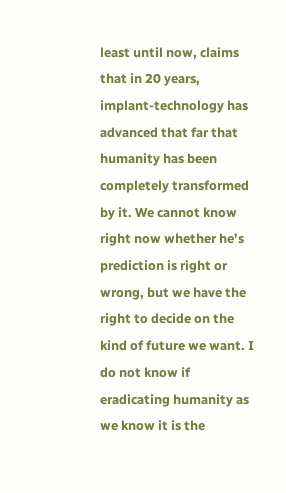least until now, claims that in 20 years, implant-technology has advanced that far that humanity has been completely transformed by it. We cannot know right now whether he’s prediction is right or wrong, but we have the right to decide on the kind of future we want. I do not know if eradicating humanity as we know it is the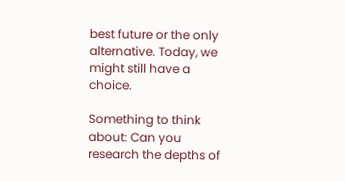best future or the only alternative. Today, we might still have a choice.

Something to think about: Can you research the depths of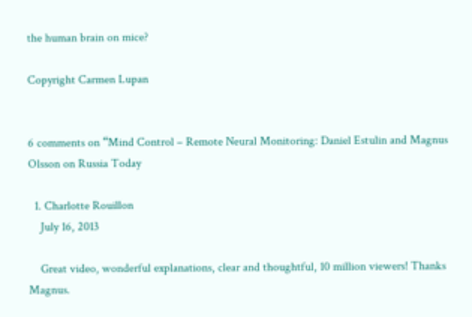the human brain on mice?

Copyright Carmen Lupan


6 comments on “Mind Control – Remote Neural Monitoring: Daniel Estulin and Magnus Olsson on Russia Today

  1. Charlotte Rouillon
    July 16, 2013

    Great video, wonderful explanations, clear and thoughtful, 10 million viewers! Thanks Magnus.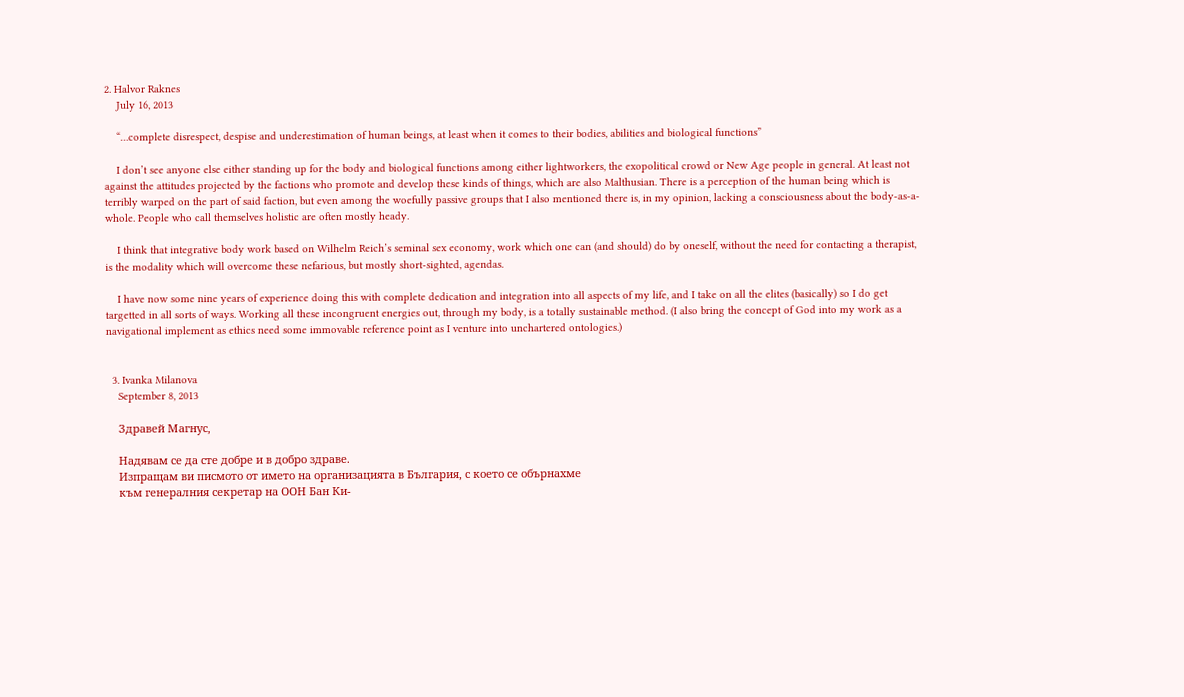2. Halvor Raknes
    July 16, 2013

    “…complete disrespect, despise and underestimation of human beings, at least when it comes to their bodies, abilities and biological functions”

    I don’t see anyone else either standing up for the body and biological functions among either lightworkers, the exopolitical crowd or New Age people in general. At least not against the attitudes projected by the factions who promote and develop these kinds of things, which are also Malthusian. There is a perception of the human being which is terribly warped on the part of said faction, but even among the woefully passive groups that I also mentioned there is, in my opinion, lacking a consciousness about the body-as-a-whole. People who call themselves holistic are often mostly heady.

    I think that integrative body work based on Wilhelm Reich’s seminal sex economy, work which one can (and should) do by oneself, without the need for contacting a therapist, is the modality which will overcome these nefarious, but mostly short-sighted, agendas.

    I have now some nine years of experience doing this with complete dedication and integration into all aspects of my life, and I take on all the elites (basically) so I do get targetted in all sorts of ways. Working all these incongruent energies out, through my body, is a totally sustainable method. (I also bring the concept of God into my work as a navigational implement as ethics need some immovable reference point as I venture into unchartered ontologies.)


  3. Ivanka Milanova
    September 8, 2013

    Здравей Магнус,

    Надявам се да сте добре и в добро здраве.
    Изпращам ви писмото от името на организацията в България, с което се обърнахме
    към генералния секретар на ООН Бан Ки-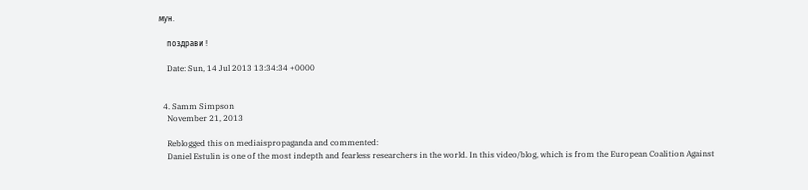мун.

    поздрави !

    Date: Sun, 14 Jul 2013 13:34:34 +0000


  4. Samm Simpson
    November 21, 2013

    Reblogged this on mediaispropaganda and commented:
    Daniel Estulin is one of the most indepth and fearless researchers in the world. In this video/blog, which is from the European Coalition Against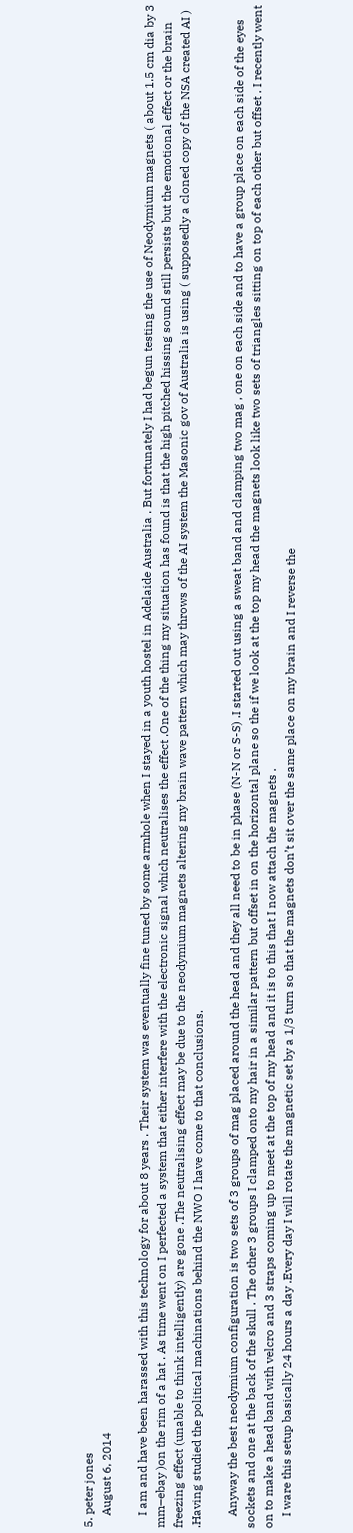5. peter jones
    August 6, 2014

    I am and have been harassed with this technology for about 8 years . Their system was eventually fine tuned by some armhole when I stayed in a youth hostel in Adelaide Australia . But fortunately I had begun testing the use of Neodymium magnets ( about 1.5 cm dia by 3 mm–ebay )on the rim of a hat . As time went on I perfected a system that either interfere with the electronic signal which neutralises the effect .One of the thing my situation has found is that the high pitched hissing sound still persists but the emotional effect or the brain freezing effect (unable to think intelligently) are gone .The neutralising effect may be due to the neodymium magnets altering my brain wave pattern which may throws of the AI system the Masonic gov of Australia is using ( supposedly a cloned copy of the NSA created AI ) .Having studied the political machinations behind the NWO I have come to that conclusions.

    Anyway the best neodymium configuration is two sets of 3 groups of mag placed around the head and they all need to be in phase (N-N or S-S) .I started out using a sweat band and clamping two mag , one on each side and to have a group place on each side of the eyes sockets and one at the back of the skull . The other 3 groups I clamped onto my hair in a similar pattern but offset in on the horizontal plane so the if we look at the top my head the magnets look like two sets of triangles sitting on top of each other but offset . I recently went on to make a head band with velcro and 3 straps coming up to meet at the top of my head and it is to this that I now attach the magnets .
    I ware this setup basically 24 hours a day .Every day I will rotate the magnetic set by a 1/3 turn so that the magnets don’t sit over the same place on my brain and I reverse the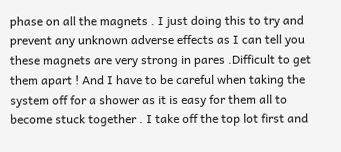phase on all the magnets . I just doing this to try and prevent any unknown adverse effects as I can tell you these magnets are very strong in pares .Difficult to get them apart ! And I have to be careful when taking the system off for a shower as it is easy for them all to become stuck together . I take off the top lot first and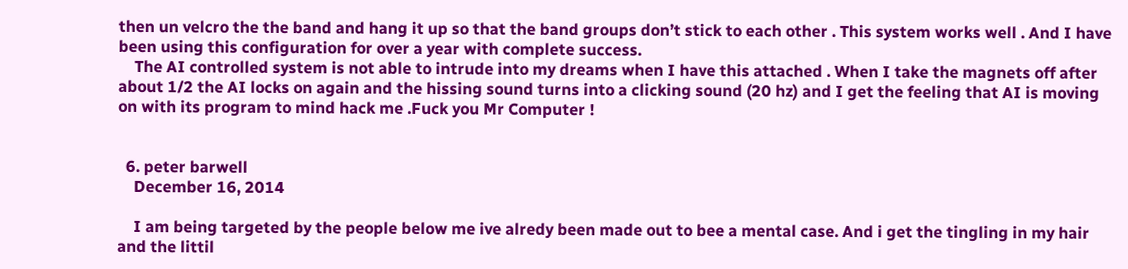then un velcro the the band and hang it up so that the band groups don’t stick to each other . This system works well . And I have been using this configuration for over a year with complete success.
    The AI controlled system is not able to intrude into my dreams when I have this attached . When I take the magnets off after about 1/2 the AI locks on again and the hissing sound turns into a clicking sound (20 hz) and I get the feeling that AI is moving on with its program to mind hack me .Fuck you Mr Computer !


  6. peter barwell
    December 16, 2014

    I am being targeted by the people below me ive alredy been made out to bee a mental case. And i get the tingling in my hair and the littil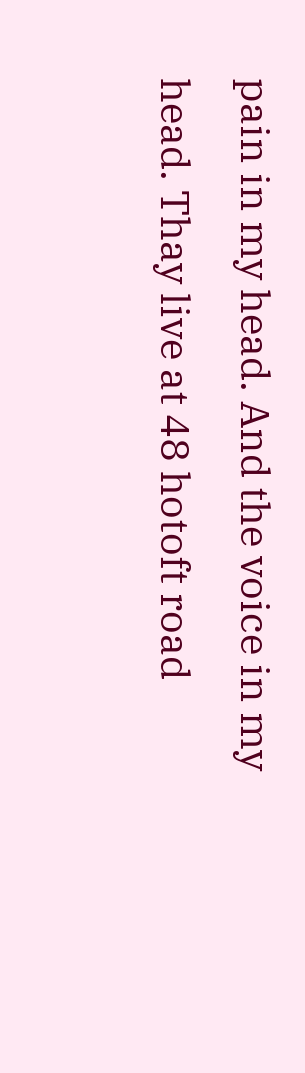pain in my head. And the voice in my head. Thay live at 48 hotoft road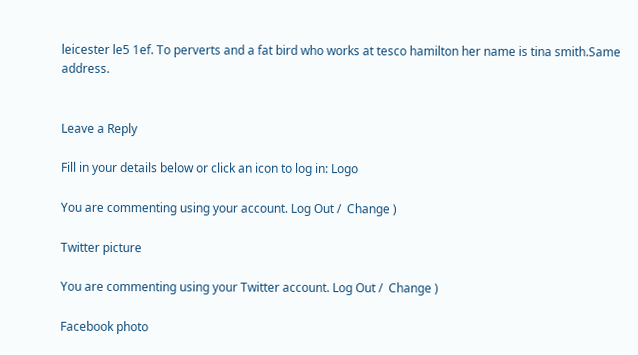leicester le5 1ef. To perverts and a fat bird who works at tesco hamilton her name is tina smith.Same address.


Leave a Reply

Fill in your details below or click an icon to log in: Logo

You are commenting using your account. Log Out /  Change )

Twitter picture

You are commenting using your Twitter account. Log Out /  Change )

Facebook photo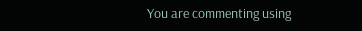You are commenting using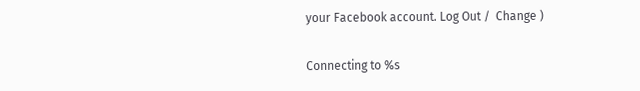your Facebook account. Log Out /  Change )

Connecting to %s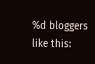%d bloggers like this: